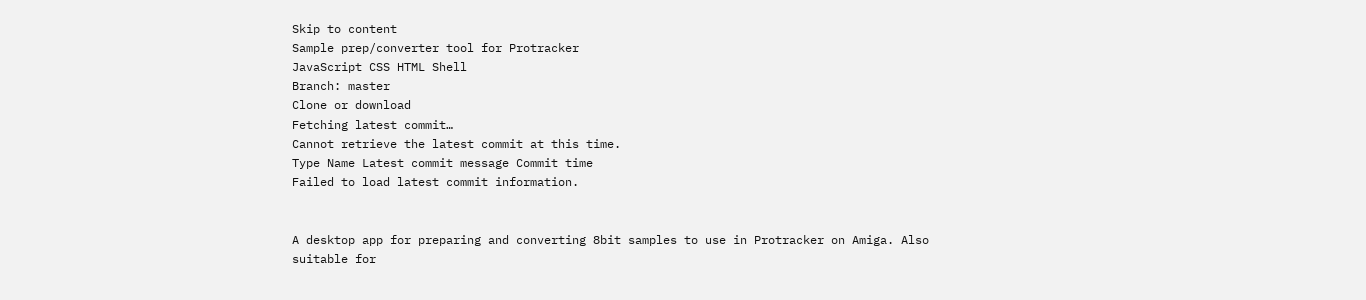Skip to content
Sample prep/converter tool for Protracker
JavaScript CSS HTML Shell
Branch: master
Clone or download
Fetching latest commit…
Cannot retrieve the latest commit at this time.
Type Name Latest commit message Commit time
Failed to load latest commit information.


A desktop app for preparing and converting 8bit samples to use in Protracker on Amiga. Also suitable for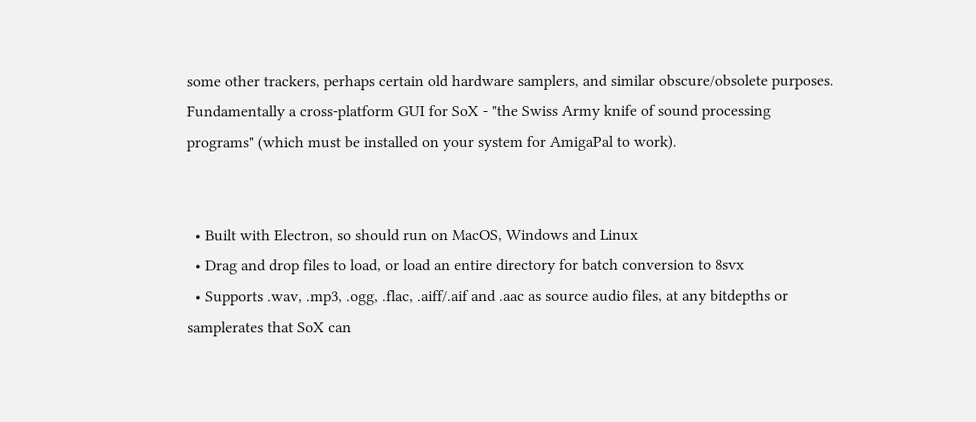some other trackers, perhaps certain old hardware samplers, and similar obscure/obsolete purposes. Fundamentally a cross-platform GUI for SoX - "the Swiss Army knife of sound processing programs" (which must be installed on your system for AmigaPal to work).


  • Built with Electron, so should run on MacOS, Windows and Linux
  • Drag and drop files to load, or load an entire directory for batch conversion to 8svx
  • Supports .wav, .mp3, .ogg, .flac, .aiff/.aif and .aac as source audio files, at any bitdepths or samplerates that SoX can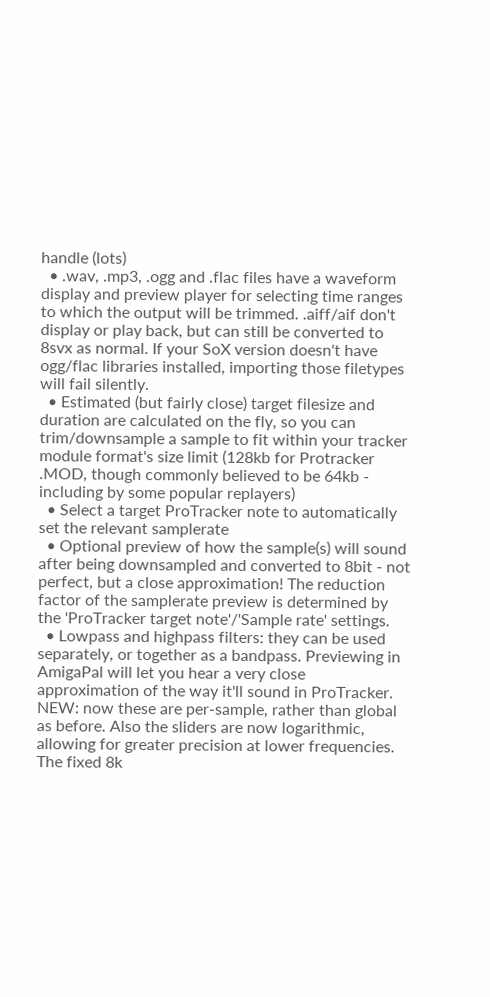handle (lots)
  • .wav, .mp3, .ogg and .flac files have a waveform display and preview player for selecting time ranges to which the output will be trimmed. .aiff/aif don't display or play back, but can still be converted to 8svx as normal. If your SoX version doesn't have ogg/flac libraries installed, importing those filetypes will fail silently.
  • Estimated (but fairly close) target filesize and duration are calculated on the fly, so you can trim/downsample a sample to fit within your tracker module format's size limit (128kb for Protracker .MOD, though commonly believed to be 64kb - including by some popular replayers)
  • Select a target ProTracker note to automatically set the relevant samplerate
  • Optional preview of how the sample(s) will sound after being downsampled and converted to 8bit - not perfect, but a close approximation! The reduction factor of the samplerate preview is determined by the 'ProTracker target note'/'Sample rate' settings.
  • Lowpass and highpass filters: they can be used separately, or together as a bandpass. Previewing in AmigaPal will let you hear a very close approximation of the way it'll sound in ProTracker. NEW: now these are per-sample, rather than global as before. Also the sliders are now logarithmic, allowing for greater precision at lower frequencies. The fixed 8k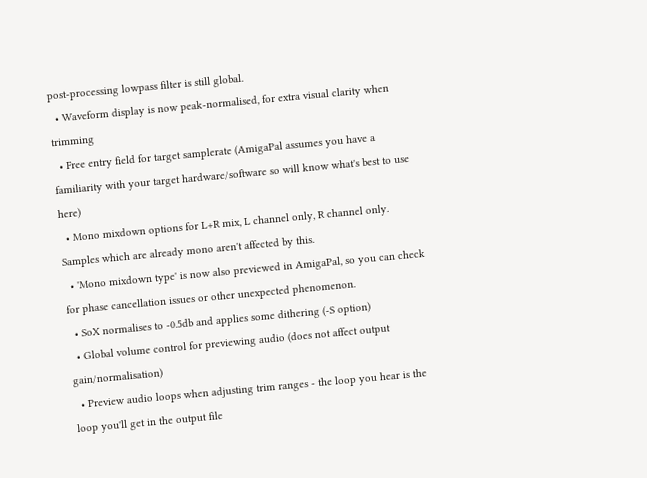post-processing lowpass filter is still global.
  • Waveform display is now peak-normalised, for extra visual clarity when trimming
  • Free entry field for target samplerate (AmigaPal assumes you have a familiarity with your target hardware/software so will know what's best to use here)
  • Mono mixdown options for L+R mix, L channel only, R channel only. Samples which are already mono aren't affected by this.
  • 'Mono mixdown type' is now also previewed in AmigaPal, so you can check for phase cancellation issues or other unexpected phenomenon.
  • SoX normalises to -0.5db and applies some dithering (-S option)
  • Global volume control for previewing audio (does not affect output gain/normalisation)
  • Preview audio loops when adjusting trim ranges - the loop you hear is the loop you'll get in the output file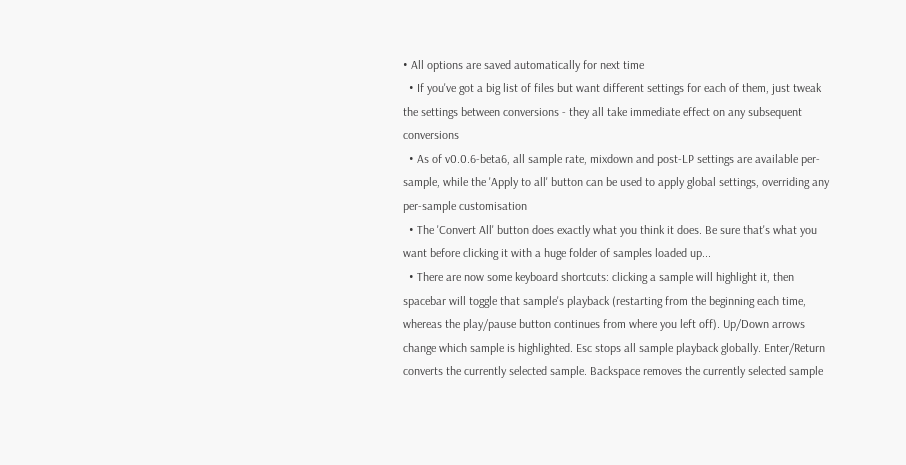• All options are saved automatically for next time
  • If you've got a big list of files but want different settings for each of them, just tweak the settings between conversions - they all take immediate effect on any subsequent conversions
  • As of v0.0.6-beta6, all sample rate, mixdown and post-LP settings are available per-sample, while the 'Apply to all' button can be used to apply global settings, overriding any per-sample customisation
  • The 'Convert All' button does exactly what you think it does. Be sure that's what you want before clicking it with a huge folder of samples loaded up...
  • There are now some keyboard shortcuts: clicking a sample will highlight it, then spacebar will toggle that sample's playback (restarting from the beginning each time, whereas the play/pause button continues from where you left off). Up/Down arrows change which sample is highlighted. Esc stops all sample playback globally. Enter/Return converts the currently selected sample. Backspace removes the currently selected sample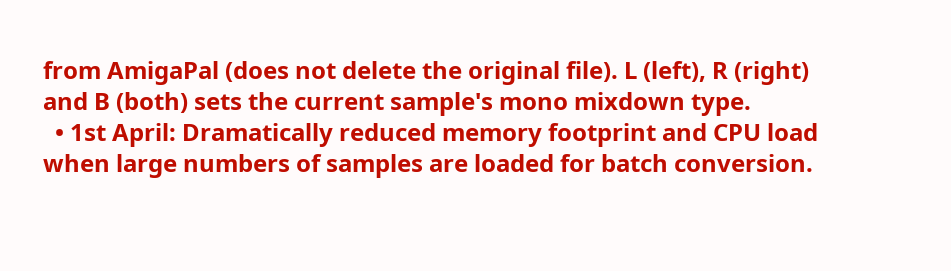from AmigaPal (does not delete the original file). L (left), R (right) and B (both) sets the current sample's mono mixdown type.
  • 1st April: Dramatically reduced memory footprint and CPU load when large numbers of samples are loaded for batch conversion.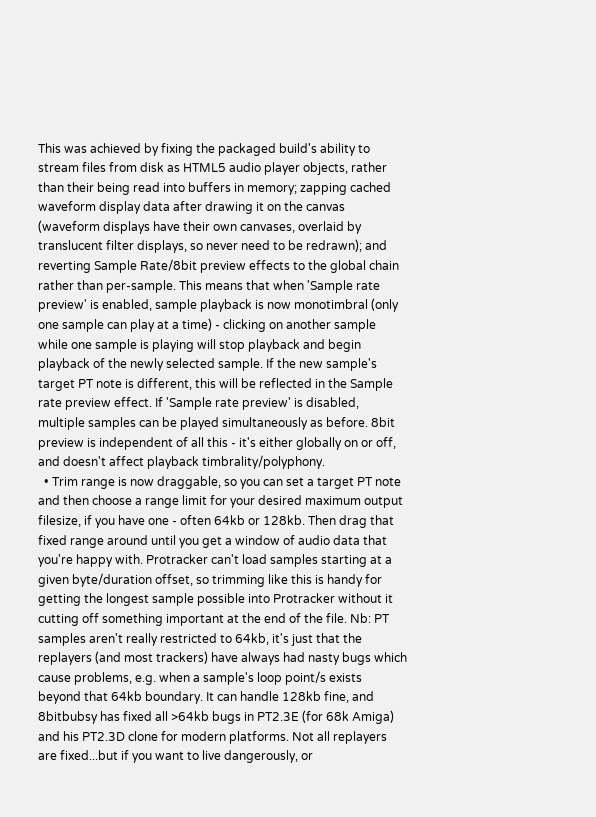This was achieved by fixing the packaged build's ability to stream files from disk as HTML5 audio player objects, rather than their being read into buffers in memory; zapping cached waveform display data after drawing it on the canvas (waveform displays have their own canvases, overlaid by translucent filter displays, so never need to be redrawn); and reverting Sample Rate/8bit preview effects to the global chain rather than per-sample. This means that when 'Sample rate preview' is enabled, sample playback is now monotimbral (only one sample can play at a time) - clicking on another sample while one sample is playing will stop playback and begin playback of the newly selected sample. If the new sample's target PT note is different, this will be reflected in the Sample rate preview effect. If 'Sample rate preview' is disabled, multiple samples can be played simultaneously as before. 8bit preview is independent of all this - it's either globally on or off, and doesn't affect playback timbrality/polyphony.
  • Trim range is now draggable, so you can set a target PT note and then choose a range limit for your desired maximum output filesize, if you have one - often 64kb or 128kb. Then drag that fixed range around until you get a window of audio data that you're happy with. Protracker can't load samples starting at a given byte/duration offset, so trimming like this is handy for getting the longest sample possible into Protracker without it cutting off something important at the end of the file. Nb: PT samples aren't really restricted to 64kb, it's just that the replayers (and most trackers) have always had nasty bugs which cause problems, e.g. when a sample's loop point/s exists beyond that 64kb boundary. It can handle 128kb fine, and 8bitbubsy has fixed all >64kb bugs in PT2.3E (for 68k Amiga) and his PT2.3D clone for modern platforms. Not all replayers are fixed...but if you want to live dangerously, or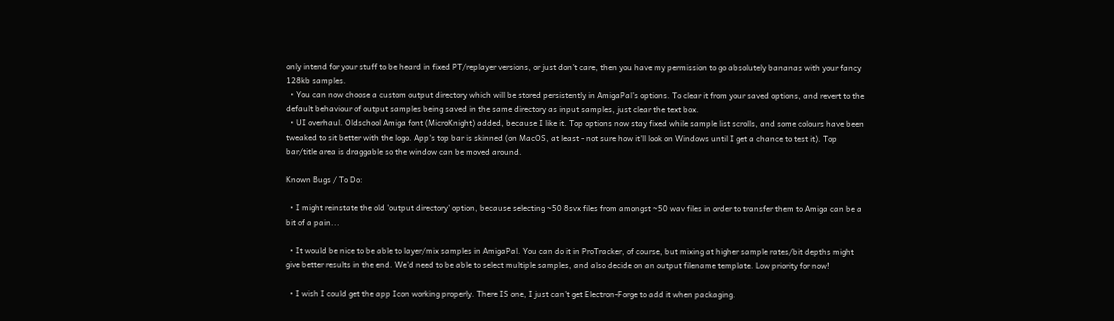only intend for your stuff to be heard in fixed PT/replayer versions, or just don't care, then you have my permission to go absolutely bananas with your fancy 128kb samples.
  • You can now choose a custom output directory which will be stored persistently in AmigaPal’s options. To clear it from your saved options, and revert to the default behaviour of output samples being saved in the same directory as input samples, just clear the text box.
  • UI overhaul. Oldschool Amiga font (MicroKnight) added, because I like it. Top options now stay fixed while sample list scrolls, and some colours have been tweaked to sit better with the logo. App's top bar is skinned (on MacOS, at least - not sure how it'll look on Windows until I get a chance to test it). Top bar/title area is draggable so the window can be moved around.

Known Bugs / To Do:

  • I might reinstate the old 'output directory' option, because selecting ~50 8svx files from amongst ~50 wav files in order to transfer them to Amiga can be a bit of a pain...

  • It would be nice to be able to layer/mix samples in AmigaPal. You can do it in ProTracker, of course, but mixing at higher sample rates/bit depths might give better results in the end. We'd need to be able to select multiple samples, and also decide on an output filename template. Low priority for now!

  • I wish I could get the app Icon working properly. There IS one, I just can't get Electron-Forge to add it when packaging.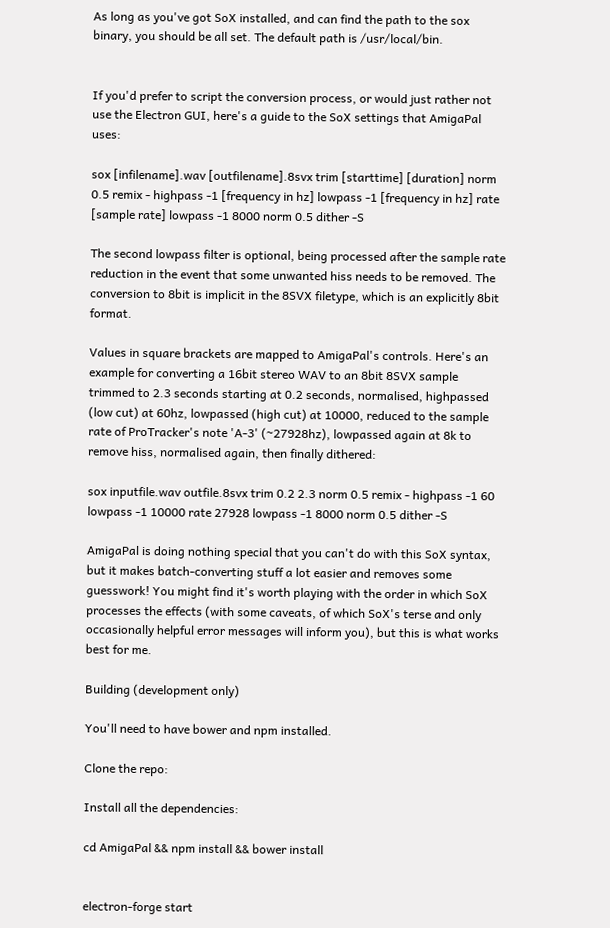As long as you've got SoX installed, and can find the path to the sox binary, you should be all set. The default path is /usr/local/bin.


If you'd prefer to script the conversion process, or would just rather not use the Electron GUI, here's a guide to the SoX settings that AmigaPal uses:

sox [infilename].wav [outfilename].8svx trim [starttime] [duration] norm 0.5 remix - highpass -1 [frequency in hz] lowpass -1 [frequency in hz] rate [sample rate] lowpass -1 8000 norm 0.5 dither -S

The second lowpass filter is optional, being processed after the sample rate reduction in the event that some unwanted hiss needs to be removed. The conversion to 8bit is implicit in the 8SVX filetype, which is an explicitly 8bit format.

Values in square brackets are mapped to AmigaPal's controls. Here's an example for converting a 16bit stereo WAV to an 8bit 8SVX sample trimmed to 2.3 seconds starting at 0.2 seconds, normalised, highpassed (low cut) at 60hz, lowpassed (high cut) at 10000, reduced to the sample rate of ProTracker's note 'A-3' (~27928hz), lowpassed again at 8k to remove hiss, normalised again, then finally dithered:

sox inputfile.wav outfile.8svx trim 0.2 2.3 norm 0.5 remix - highpass -1 60 lowpass -1 10000 rate 27928 lowpass -1 8000 norm 0.5 dither -S

AmigaPal is doing nothing special that you can't do with this SoX syntax, but it makes batch-converting stuff a lot easier and removes some guesswork! You might find it's worth playing with the order in which SoX processes the effects (with some caveats, of which SoX's terse and only occasionally helpful error messages will inform you), but this is what works best for me.

Building (development only)

You'll need to have bower and npm installed.

Clone the repo:

Install all the dependencies:

cd AmigaPal && npm install && bower install


electron-forge start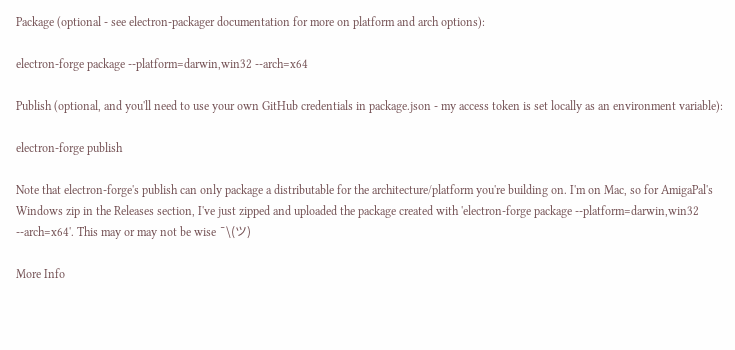Package (optional - see electron-packager documentation for more on platform and arch options):

electron-forge package --platform=darwin,win32 --arch=x64

Publish (optional, and you'll need to use your own GitHub credentials in package.json - my access token is set locally as an environment variable):

electron-forge publish

Note that electron-forge's publish can only package a distributable for the architecture/platform you're building on. I'm on Mac, so for AmigaPal's Windows zip in the Releases section, I've just zipped and uploaded the package created with 'electron-forge package --platform=darwin,win32 --arch=x64'. This may or may not be wise ¯\(ツ)

More Info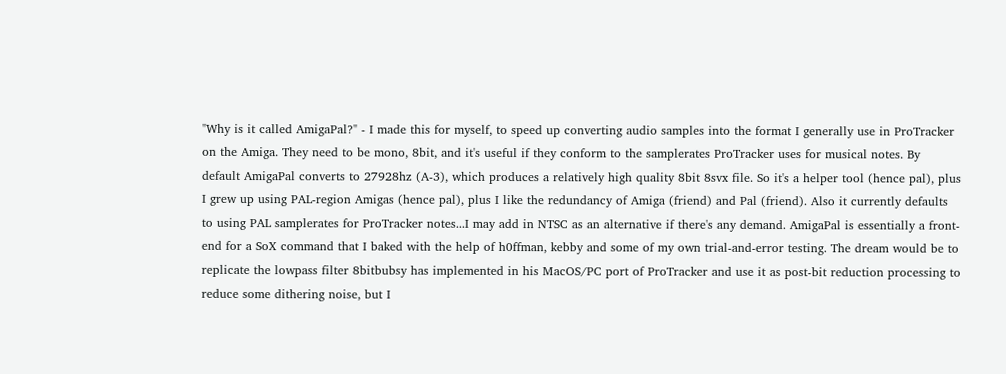"Why is it called AmigaPal?" - I made this for myself, to speed up converting audio samples into the format I generally use in ProTracker on the Amiga. They need to be mono, 8bit, and it's useful if they conform to the samplerates ProTracker uses for musical notes. By default AmigaPal converts to 27928hz (A-3), which produces a relatively high quality 8bit 8svx file. So it's a helper tool (hence pal), plus I grew up using PAL-region Amigas (hence pal), plus I like the redundancy of Amiga (friend) and Pal (friend). Also it currently defaults to using PAL samplerates for ProTracker notes...I may add in NTSC as an alternative if there's any demand. AmigaPal is essentially a front-end for a SoX command that I baked with the help of h0ffman, kebby and some of my own trial-and-error testing. The dream would be to replicate the lowpass filter 8bitbubsy has implemented in his MacOS/PC port of ProTracker and use it as post-bit reduction processing to reduce some dithering noise, but I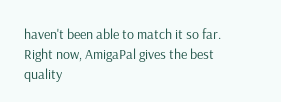haven't been able to match it so far. Right now, AmigaPal gives the best quality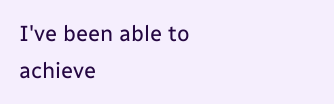I've been able to achieve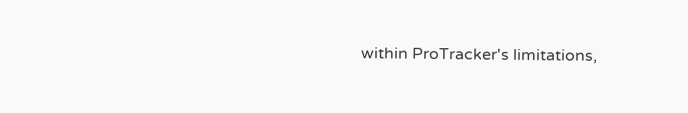within ProTracker's limitations,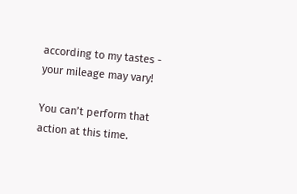according to my tastes - your mileage may vary!

You can’t perform that action at this time.